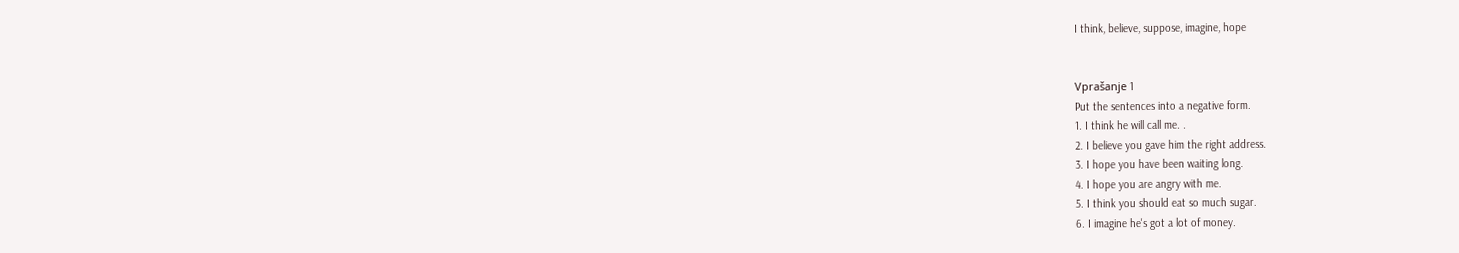I think, believe, suppose, imagine, hope


Vprašanje 1
Put the sentences into a negative form.
1. I think he will call me. .
2. I believe you gave him the right address.
3. I hope you have been waiting long.
4. I hope you are angry with me.
5. I think you should eat so much sugar.
6. I imagine he's got a lot of money.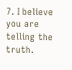7. I believe you are telling the truth.